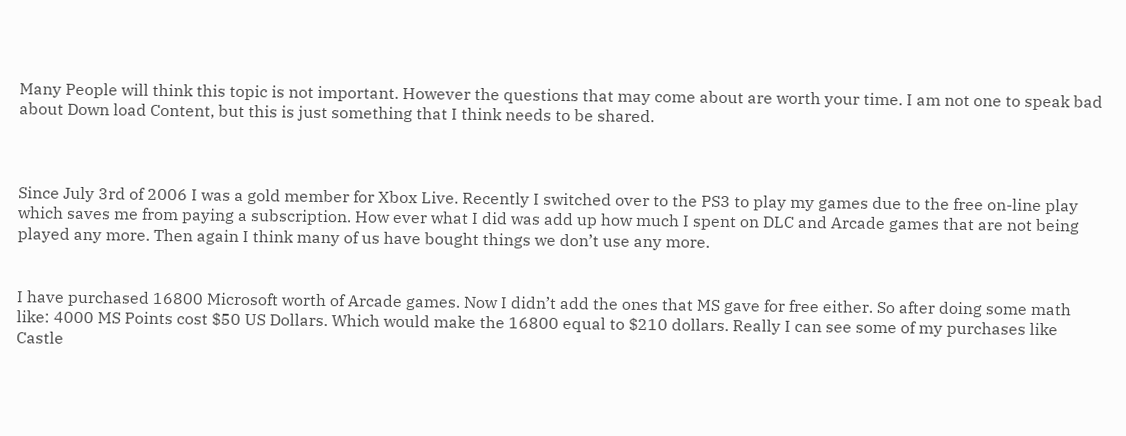Many People will think this topic is not important. However the questions that may come about are worth your time. I am not one to speak bad about Down load Content, but this is just something that I think needs to be shared.



Since July 3rd of 2006 I was a gold member for Xbox Live. Recently I switched over to the PS3 to play my games due to the free on-line play which saves me from paying a subscription. How ever what I did was add up how much I spent on DLC and Arcade games that are not being played any more. Then again I think many of us have bought things we don’t use any more.


I have purchased 16800 Microsoft worth of Arcade games. Now I didn’t add the ones that MS gave for free either. So after doing some math like: 4000 MS Points cost $50 US Dollars. Which would make the 16800 equal to $210 dollars. Really I can see some of my purchases like Castle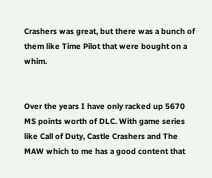Crashers was great, but there was a bunch of them like Time Pilot that were bought on a whim.


Over the years I have only racked up 5670 MS points worth of DLC. With game series like Call of Duty, Castle Crashers and The MAW which to me has a good content that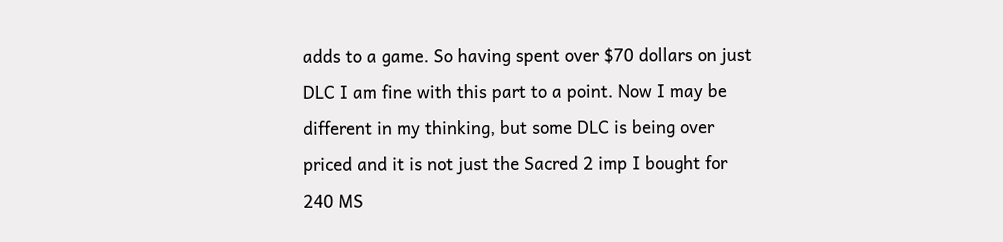adds to a game. So having spent over $70 dollars on just DLC I am fine with this part to a point. Now I may be different in my thinking, but some DLC is being over priced and it is not just the Sacred 2 imp I bought for 240 MS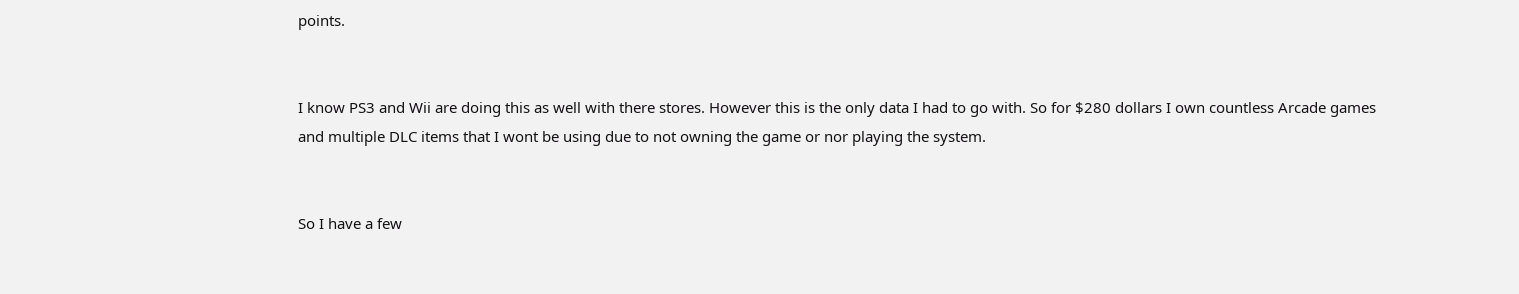points.


I know PS3 and Wii are doing this as well with there stores. However this is the only data I had to go with. So for $280 dollars I own countless Arcade games and multiple DLC items that I wont be using due to not owning the game or nor playing the system.


So I have a few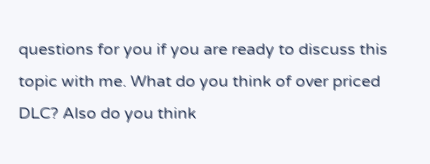questions for you if you are ready to discuss this topic with me. What do you think of over priced DLC? Also do you think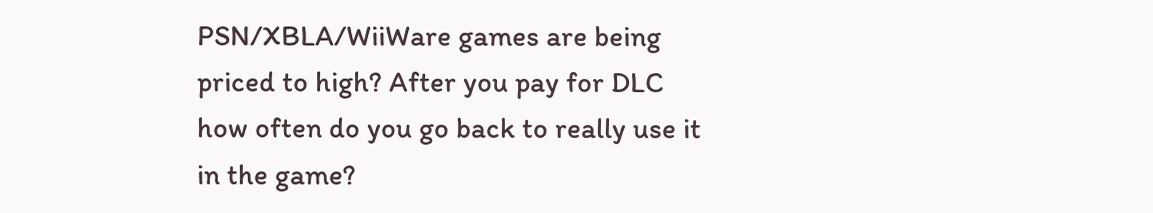PSN/XBLA/WiiWare games are being priced to high? After you pay for DLC how often do you go back to really use it in the game?